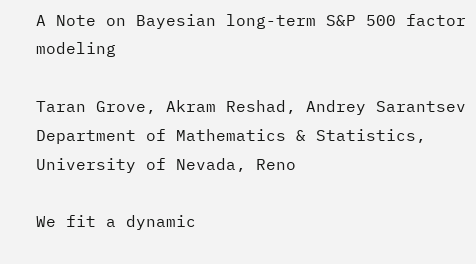A Note on Bayesian long-term S&P 500 factor modeling

Taran Grove, Akram Reshad, Andrey Sarantsev Department of Mathematics & Statistics, University of Nevada, Reno

We fit a dynamic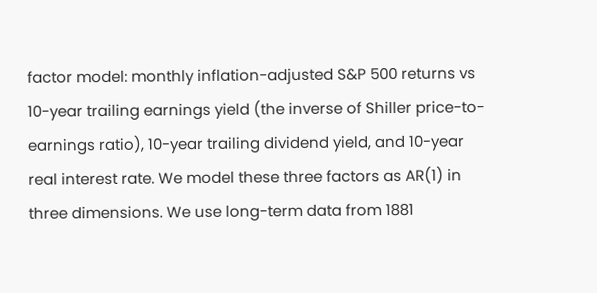factor model: monthly inflation-adjusted S&P 500 returns vs 10-year trailing earnings yield (the inverse of Shiller price-to-earnings ratio), 10-year trailing dividend yield, and 10-year real interest rate. We model these three factors as AR(1) in three dimensions. We use long-term data from 1881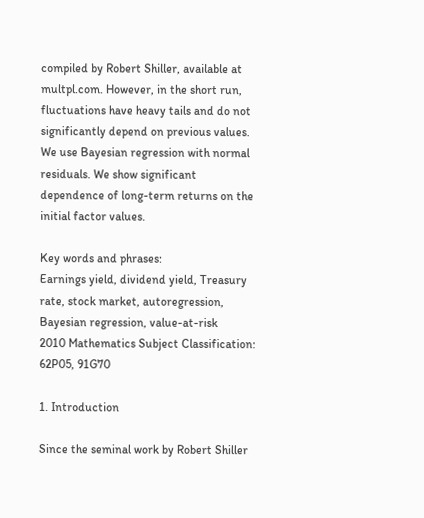compiled by Robert Shiller, available at multpl.com. However, in the short run, fluctuations have heavy tails and do not significantly depend on previous values. We use Bayesian regression with normal residuals. We show significant dependence of long-term returns on the initial factor values.

Key words and phrases:
Earnings yield, dividend yield, Treasury rate, stock market, autoregression, Bayesian regression, value-at-risk
2010 Mathematics Subject Classification:
62P05, 91G70

1. Introduction

Since the seminal work by Robert Shiller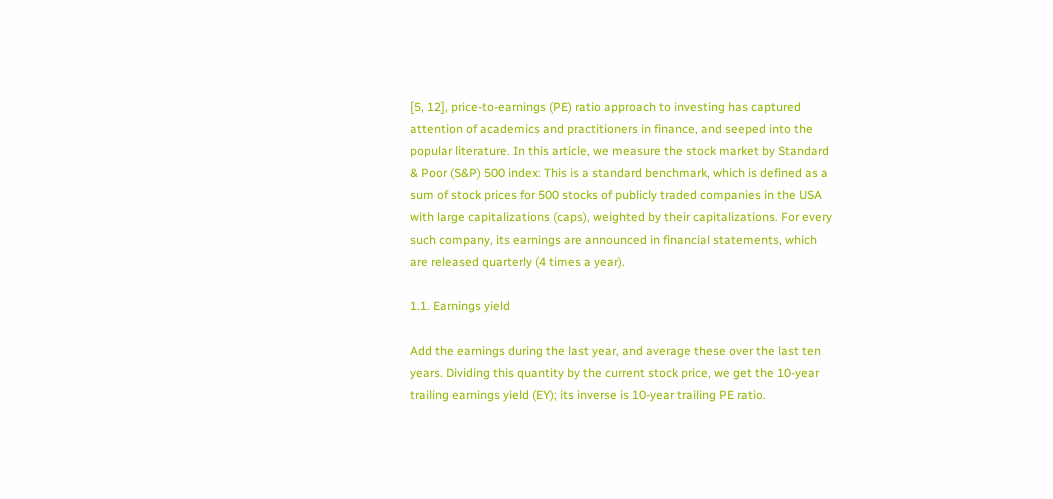[5, 12], price-to-earnings (PE) ratio approach to investing has captured attention of academics and practitioners in finance, and seeped into the popular literature. In this article, we measure the stock market by Standard & Poor (S&P) 500 index: This is a standard benchmark, which is defined as a sum of stock prices for 500 stocks of publicly traded companies in the USA with large capitalizations (caps), weighted by their capitalizations. For every such company, its earnings are announced in financial statements, which are released quarterly (4 times a year).

1.1. Earnings yield

Add the earnings during the last year, and average these over the last ten years. Dividing this quantity by the current stock price, we get the 10-year trailing earnings yield (EY); its inverse is 10-year trailing PE ratio.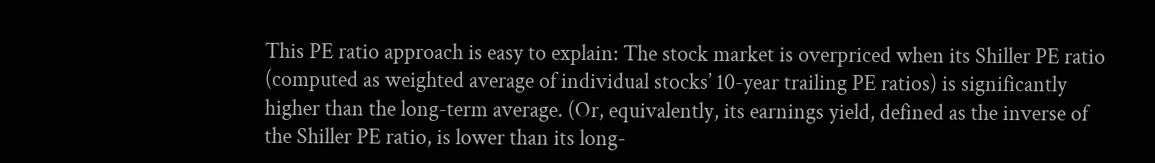This PE ratio approach is easy to explain: The stock market is overpriced when its Shiller PE ratio (computed as weighted average of individual stocks’ 10-year trailing PE ratios) is significantly higher than the long-term average. (Or, equivalently, its earnings yield, defined as the inverse of the Shiller PE ratio, is lower than its long-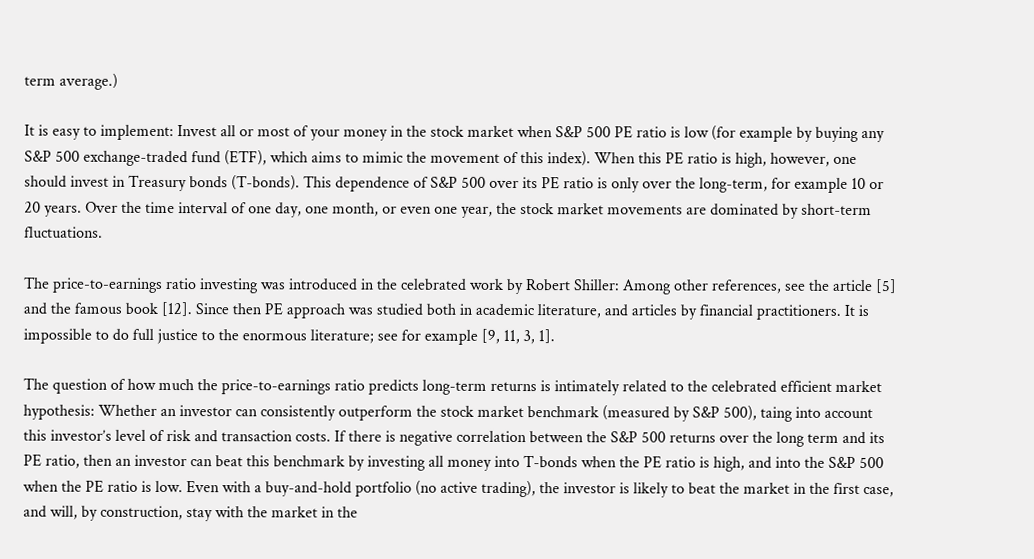term average.)

It is easy to implement: Invest all or most of your money in the stock market when S&P 500 PE ratio is low (for example by buying any S&P 500 exchange-traded fund (ETF), which aims to mimic the movement of this index). When this PE ratio is high, however, one should invest in Treasury bonds (T-bonds). This dependence of S&P 500 over its PE ratio is only over the long-term, for example 10 or 20 years. Over the time interval of one day, one month, or even one year, the stock market movements are dominated by short-term fluctuations.

The price-to-earnings ratio investing was introduced in the celebrated work by Robert Shiller: Among other references, see the article [5] and the famous book [12]. Since then PE approach was studied both in academic literature, and articles by financial practitioners. It is impossible to do full justice to the enormous literature; see for example [9, 11, 3, 1].

The question of how much the price-to-earnings ratio predicts long-term returns is intimately related to the celebrated efficient market hypothesis: Whether an investor can consistently outperform the stock market benchmark (measured by S&P 500), taing into account this investor’s level of risk and transaction costs. If there is negative correlation between the S&P 500 returns over the long term and its PE ratio, then an investor can beat this benchmark by investing all money into T-bonds when the PE ratio is high, and into the S&P 500 when the PE ratio is low. Even with a buy-and-hold portfolio (no active trading), the investor is likely to beat the market in the first case, and will, by construction, stay with the market in the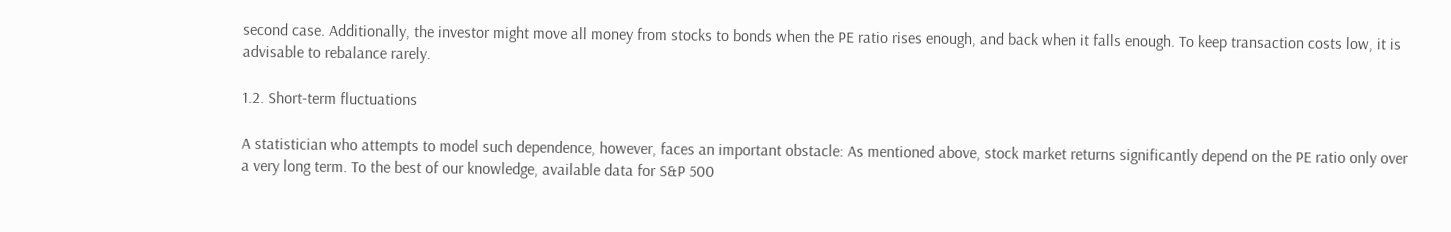second case. Additionally, the investor might move all money from stocks to bonds when the PE ratio rises enough, and back when it falls enough. To keep transaction costs low, it is advisable to rebalance rarely.

1.2. Short-term fluctuations

A statistician who attempts to model such dependence, however, faces an important obstacle: As mentioned above, stock market returns significantly depend on the PE ratio only over a very long term. To the best of our knowledge, available data for S&P 500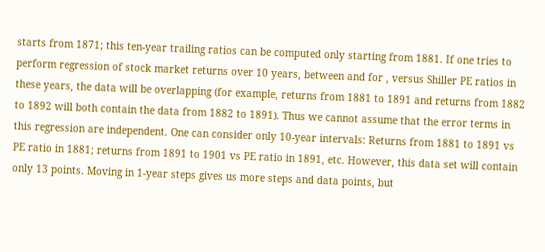starts from 1871; this ten-year trailing ratios can be computed only starting from 1881. If one tries to perform regression of stock market returns over 10 years, between and for , versus Shiller PE ratios in these years, the data will be overlapping (for example, returns from 1881 to 1891 and returns from 1882 to 1892 will both contain the data from 1882 to 1891). Thus we cannot assume that the error terms in this regression are independent. One can consider only 10-year intervals: Returns from 1881 to 1891 vs PE ratio in 1881; returns from 1891 to 1901 vs PE ratio in 1891, etc. However, this data set will contain only 13 points. Moving in 1-year steps gives us more steps and data points, but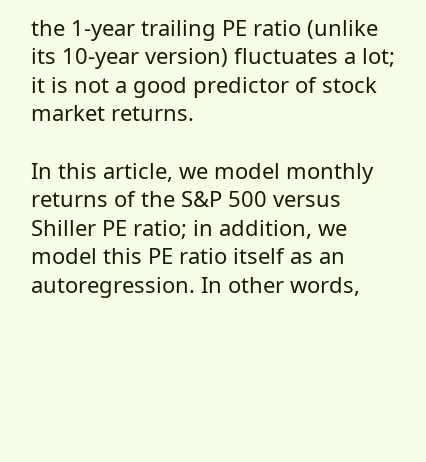the 1-year trailing PE ratio (unlike its 10-year version) fluctuates a lot; it is not a good predictor of stock market returns.

In this article, we model monthly returns of the S&P 500 versus Shiller PE ratio; in addition, we model this PE ratio itself as an autoregression. In other words,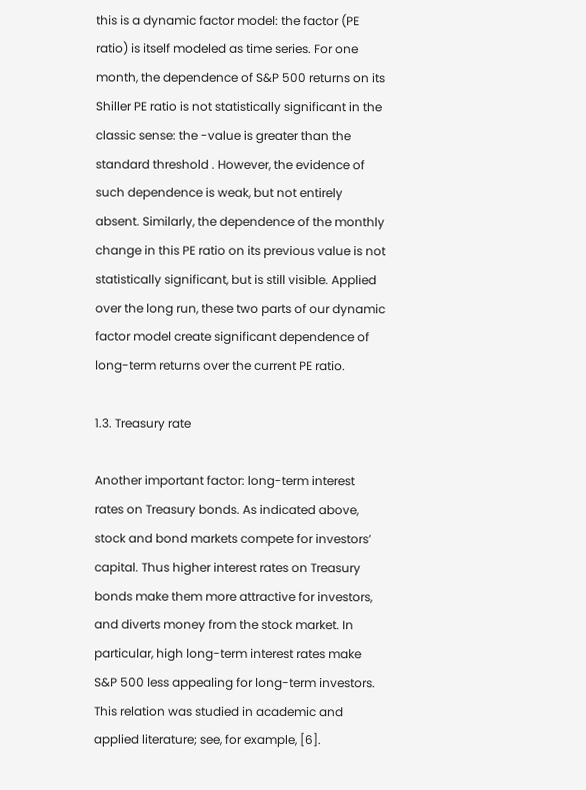this is a dynamic factor model: the factor (PE ratio) is itself modeled as time series. For one month, the dependence of S&P 500 returns on its Shiller PE ratio is not statistically significant in the classic sense: the -value is greater than the standard threshold . However, the evidence of such dependence is weak, but not entirely absent. Similarly, the dependence of the monthly change in this PE ratio on its previous value is not statistically significant, but is still visible. Applied over the long run, these two parts of our dynamic factor model create significant dependence of long-term returns over the current PE ratio.

1.3. Treasury rate

Another important factor: long-term interest rates on Treasury bonds. As indicated above, stock and bond markets compete for investors’ capital. Thus higher interest rates on Treasury bonds make them more attractive for investors, and diverts money from the stock market. In particular, high long-term interest rates make S&P 500 less appealing for long-term investors. This relation was studied in academic and applied literature; see, for example, [6].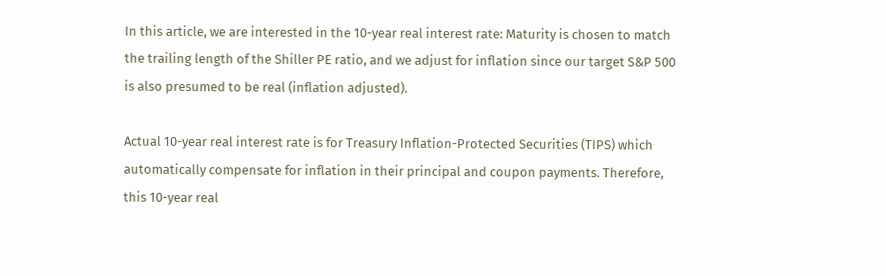In this article, we are interested in the 10-year real interest rate: Maturity is chosen to match the trailing length of the Shiller PE ratio, and we adjust for inflation since our target S&P 500 is also presumed to be real (inflation adjusted).

Actual 10-year real interest rate is for Treasury Inflation-Protected Securities (TIPS) which automatically compensate for inflation in their principal and coupon payments. Therefore, this 10-year real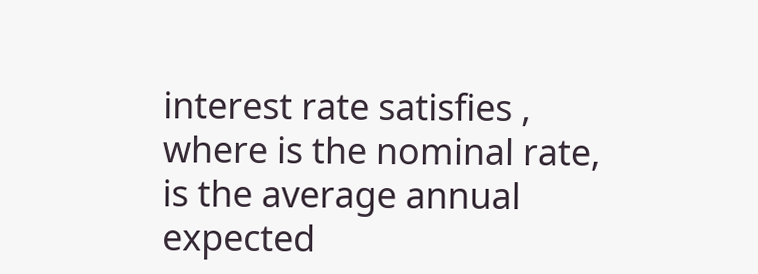interest rate satisfies , where is the nominal rate, is the average annual expected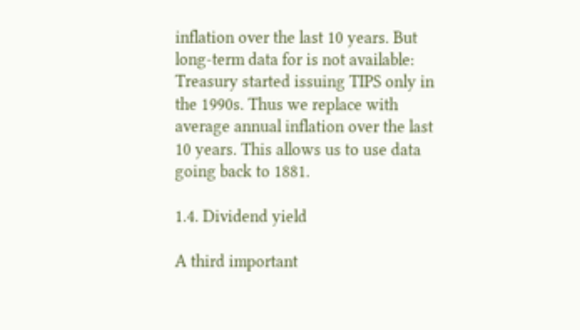inflation over the last 10 years. But long-term data for is not available: Treasury started issuing TIPS only in the 1990s. Thus we replace with average annual inflation over the last 10 years. This allows us to use data going back to 1881.

1.4. Dividend yield

A third important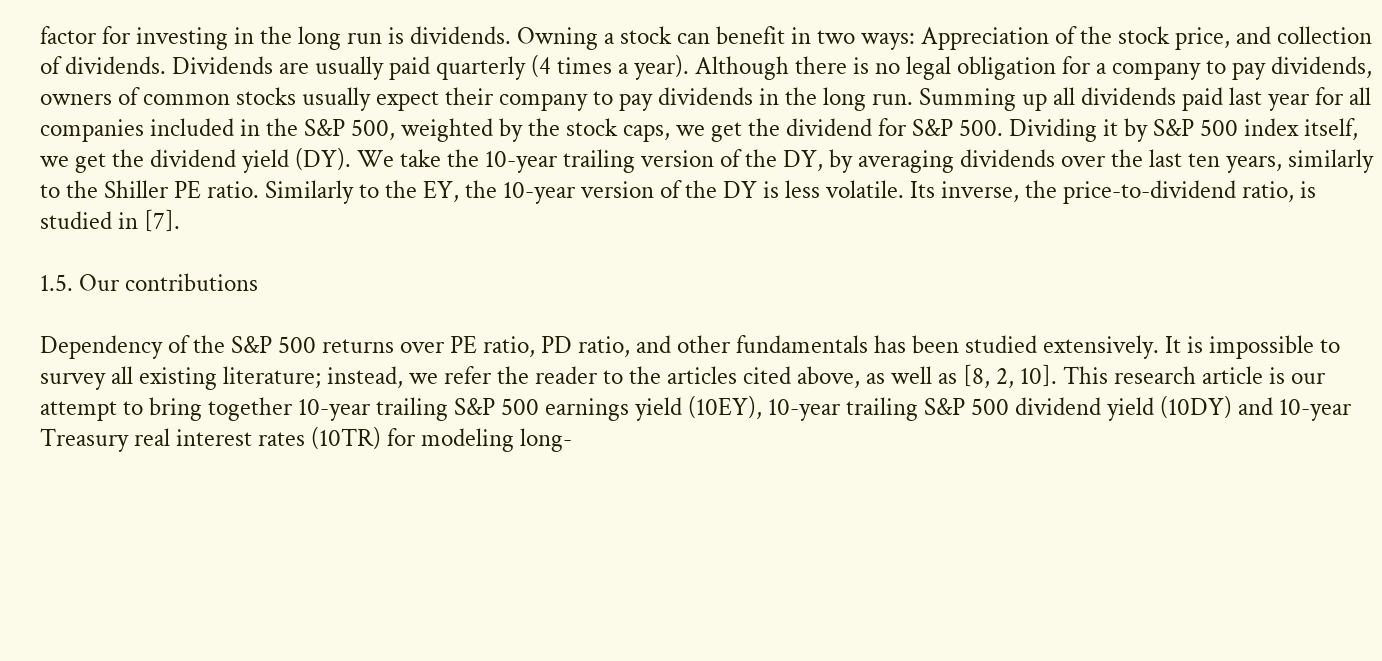factor for investing in the long run is dividends. Owning a stock can benefit in two ways: Appreciation of the stock price, and collection of dividends. Dividends are usually paid quarterly (4 times a year). Although there is no legal obligation for a company to pay dividends, owners of common stocks usually expect their company to pay dividends in the long run. Summing up all dividends paid last year for all companies included in the S&P 500, weighted by the stock caps, we get the dividend for S&P 500. Dividing it by S&P 500 index itself, we get the dividend yield (DY). We take the 10-year trailing version of the DY, by averaging dividends over the last ten years, similarly to the Shiller PE ratio. Similarly to the EY, the 10-year version of the DY is less volatile. Its inverse, the price-to-dividend ratio, is studied in [7].

1.5. Our contributions

Dependency of the S&P 500 returns over PE ratio, PD ratio, and other fundamentals has been studied extensively. It is impossible to survey all existing literature; instead, we refer the reader to the articles cited above, as well as [8, 2, 10]. This research article is our attempt to bring together 10-year trailing S&P 500 earnings yield (10EY), 10-year trailing S&P 500 dividend yield (10DY) and 10-year Treasury real interest rates (10TR) for modeling long-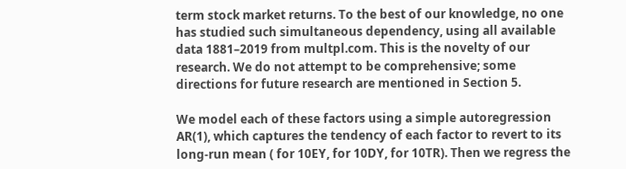term stock market returns. To the best of our knowledge, no one has studied such simultaneous dependency, using all available data 1881–2019 from multpl.com. This is the novelty of our research. We do not attempt to be comprehensive; some directions for future research are mentioned in Section 5.

We model each of these factors using a simple autoregression AR(1), which captures the tendency of each factor to revert to its long-run mean ( for 10EY, for 10DY, for 10TR). Then we regress the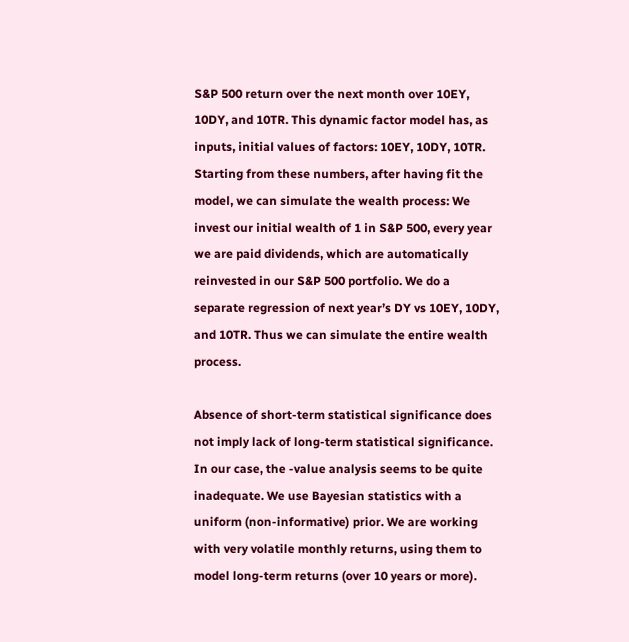S&P 500 return over the next month over 10EY, 10DY, and 10TR. This dynamic factor model has, as inputs, initial values of factors: 10EY, 10DY, 10TR. Starting from these numbers, after having fit the model, we can simulate the wealth process: We invest our initial wealth of 1 in S&P 500, every year we are paid dividends, which are automatically reinvested in our S&P 500 portfolio. We do a separate regression of next year’s DY vs 10EY, 10DY, and 10TR. Thus we can simulate the entire wealth process.

Absence of short-term statistical significance does not imply lack of long-term statistical significance. In our case, the -value analysis seems to be quite inadequate. We use Bayesian statistics with a uniform (non-informative) prior. We are working with very volatile monthly returns, using them to model long-term returns (over 10 years or more).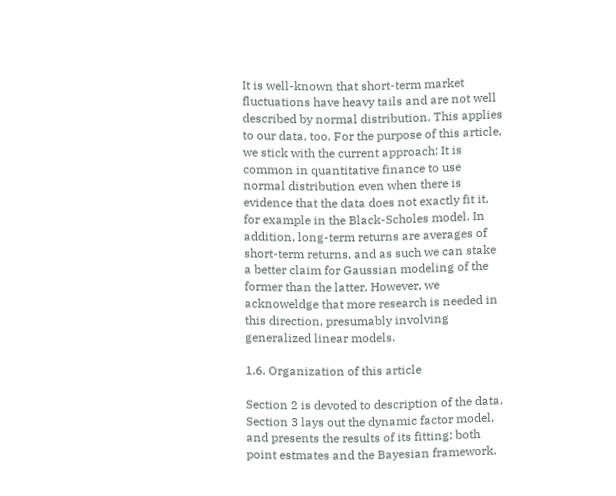It is well-known that short-term market fluctuations have heavy tails and are not well described by normal distribution. This applies to our data, too. For the purpose of this article, we stick with the current approach: It is common in quantitative finance to use normal distribution even when there is evidence that the data does not exactly fit it, for example in the Black-Scholes model. In addition, long-term returns are averages of short-term returns, and as such we can stake a better claim for Gaussian modeling of the former than the latter. However, we acknoweldge that more research is needed in this direction, presumably involving generalized linear models.

1.6. Organization of this article

Section 2 is devoted to description of the data. Section 3 lays out the dynamic factor model, and presents the results of its fitting: both point estmates and the Bayesian framework.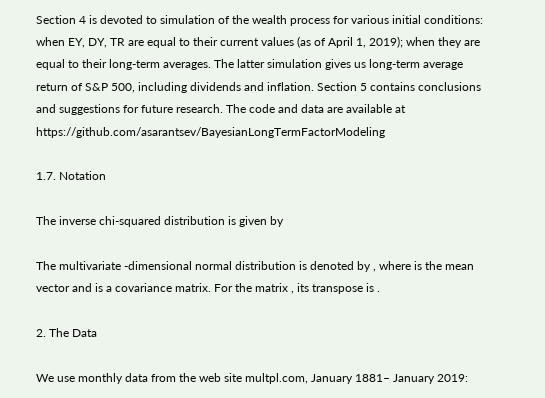Section 4 is devoted to simulation of the wealth process for various initial conditions: when EY, DY, TR are equal to their current values (as of April 1, 2019); when they are equal to their long-term averages. The latter simulation gives us long-term average return of S&P 500, including dividends and inflation. Section 5 contains conclusions and suggestions for future research. The code and data are available at https://github.com/asarantsev/BayesianLongTermFactorModeling

1.7. Notation

The inverse chi-squared distribution is given by

The multivariate -dimensional normal distribution is denoted by , where is the mean vector and is a covariance matrix. For the matrix , its transpose is .

2. The Data

We use monthly data from the web site multpl.com, January 1881– January 2019: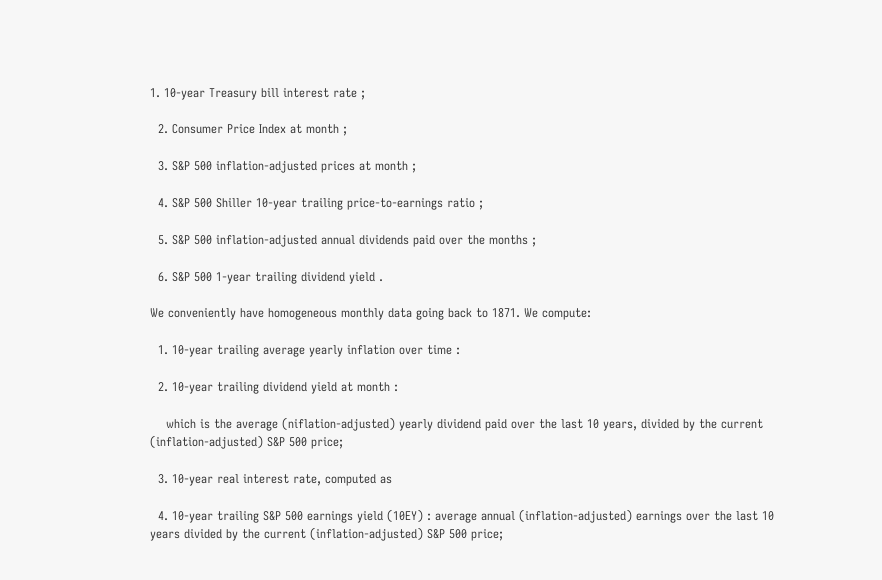1. 10-year Treasury bill interest rate ;

  2. Consumer Price Index at month ;

  3. S&P 500 inflation-adjusted prices at month ;

  4. S&P 500 Shiller 10-year trailing price-to-earnings ratio ;

  5. S&P 500 inflation-adjusted annual dividends paid over the months ;

  6. S&P 500 1-year trailing dividend yield .

We conveniently have homogeneous monthly data going back to 1871. We compute:

  1. 10-year trailing average yearly inflation over time :

  2. 10-year trailing dividend yield at month :

    which is the average (niflation-adjusted) yearly dividend paid over the last 10 years, divided by the current (inflation-adjusted) S&P 500 price;

  3. 10-year real interest rate, computed as

  4. 10-year trailing S&P 500 earnings yield (10EY) : average annual (inflation-adjusted) earnings over the last 10 years divided by the current (inflation-adjusted) S&P 500 price;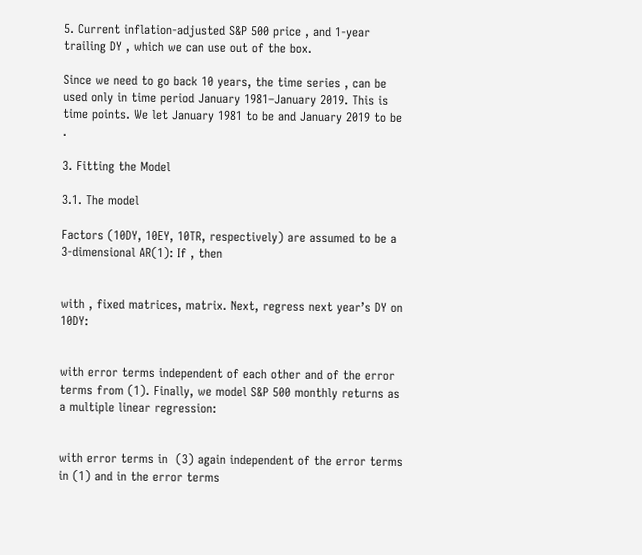5. Current inflation-adjusted S&P 500 price , and 1-year trailing DY , which we can use out of the box.

Since we need to go back 10 years, the time series , can be used only in time period January 1981–January 2019. This is time points. We let January 1981 to be and January 2019 to be .

3. Fitting the Model

3.1. The model

Factors (10DY, 10EY, 10TR, respectively) are assumed to be a 3-dimensional AR(1): If , then


with , fixed matrices, matrix. Next, regress next year’s DY on 10DY:


with error terms independent of each other and of the error terms from (1). Finally, we model S&P 500 monthly returns as a multiple linear regression:


with error terms in  (3) again independent of the error terms in (1) and in the error terms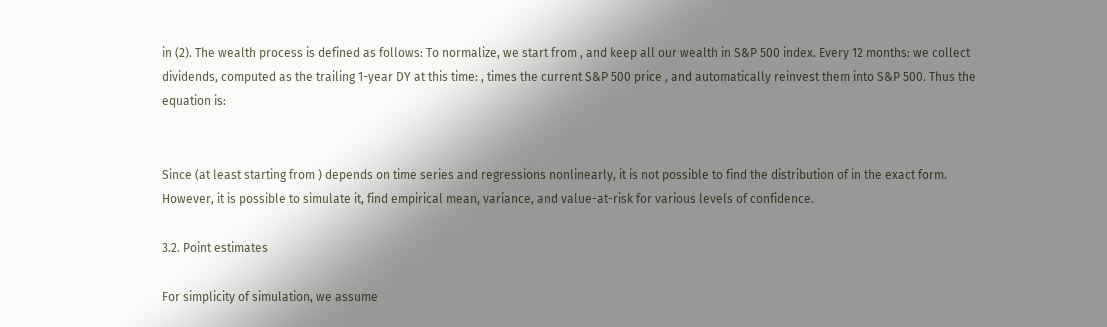in (2). The wealth process is defined as follows: To normalize, we start from , and keep all our wealth in S&P 500 index. Every 12 months: we collect dividends, computed as the trailing 1-year DY at this time: , times the current S&P 500 price , and automatically reinvest them into S&P 500. Thus the equation is:


Since (at least starting from ) depends on time series and regressions nonlinearly, it is not possible to find the distribution of in the exact form. However, it is possible to simulate it, find empirical mean, variance, and value-at-risk for various levels of confidence.

3.2. Point estimates

For simplicity of simulation, we assume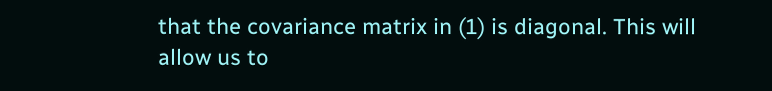that the covariance matrix in (1) is diagonal. This will allow us to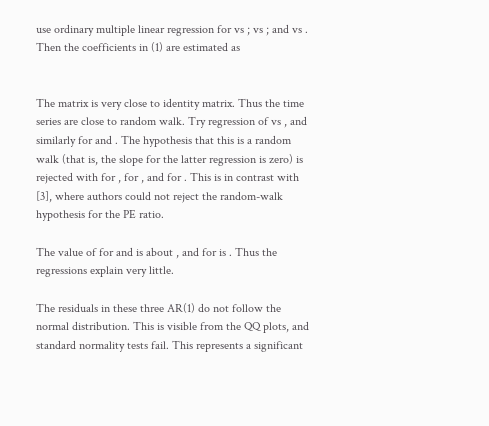use ordinary multiple linear regression for vs ; vs ; and vs . Then the coefficients in (1) are estimated as


The matrix is very close to identity matrix. Thus the time series are close to random walk. Try regression of vs , and similarly for and . The hypothesis that this is a random walk (that is, the slope for the latter regression is zero) is rejected with for , for , and for . This is in contrast with [3], where authors could not reject the random-walk hypothesis for the PE ratio.

The value of for and is about , and for is . Thus the regressions explain very little.

The residuals in these three AR(1) do not follow the normal distribution. This is visible from the QQ plots, and standard normality tests fail. This represents a significant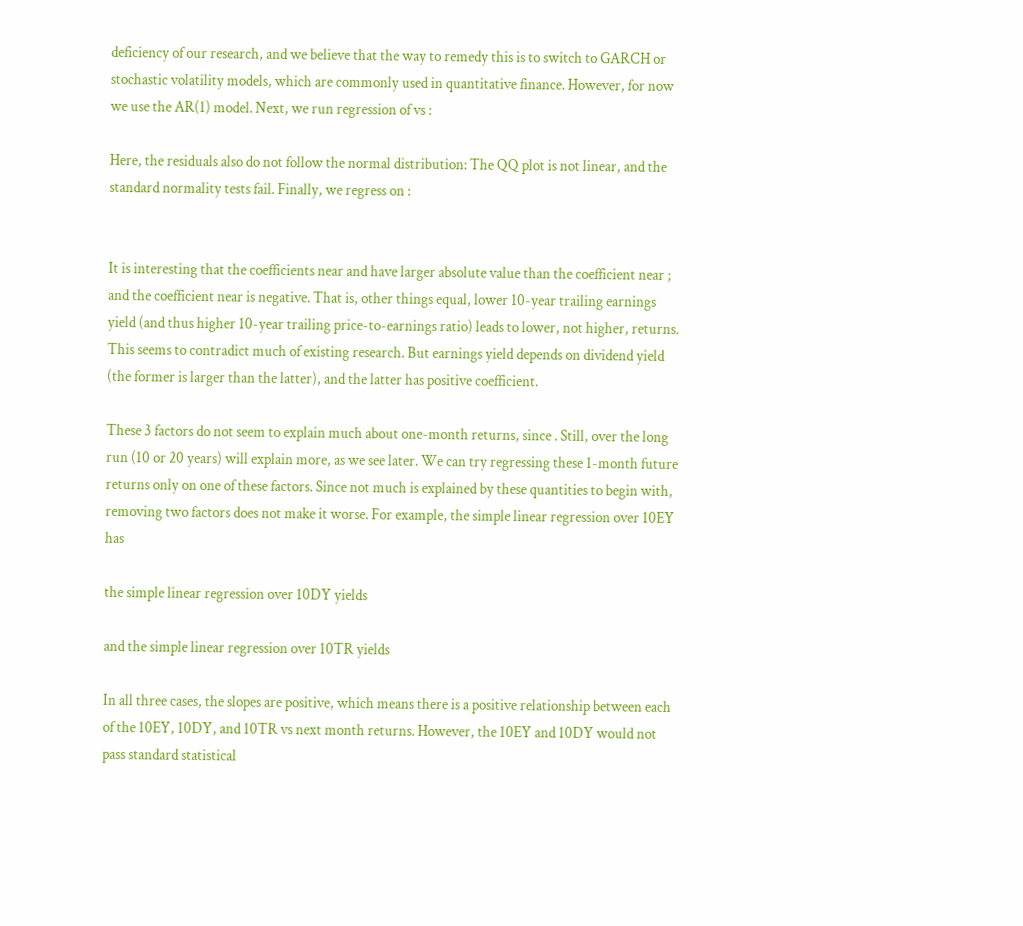deficiency of our research, and we believe that the way to remedy this is to switch to GARCH or stochastic volatility models, which are commonly used in quantitative finance. However, for now we use the AR(1) model. Next, we run regression of vs :

Here, the residuals also do not follow the normal distribution: The QQ plot is not linear, and the standard normality tests fail. Finally, we regress on :


It is interesting that the coefficients near and have larger absolute value than the coefficient near ; and the coefficient near is negative. That is, other things equal, lower 10-year trailing earnings yield (and thus higher 10-year trailing price-to-earnings ratio) leads to lower, not higher, returns. This seems to contradict much of existing research. But earnings yield depends on dividend yield (the former is larger than the latter), and the latter has positive coefficient.

These 3 factors do not seem to explain much about one-month returns, since . Still, over the long run (10 or 20 years) will explain more, as we see later. We can try regressing these 1-month future returns only on one of these factors. Since not much is explained by these quantities to begin with, removing two factors does not make it worse. For example, the simple linear regression over 10EY has

the simple linear regression over 10DY yields

and the simple linear regression over 10TR yields

In all three cases, the slopes are positive, which means there is a positive relationship between each of the 10EY, 10DY, and 10TR vs next month returns. However, the 10EY and 10DY would not pass standard statistical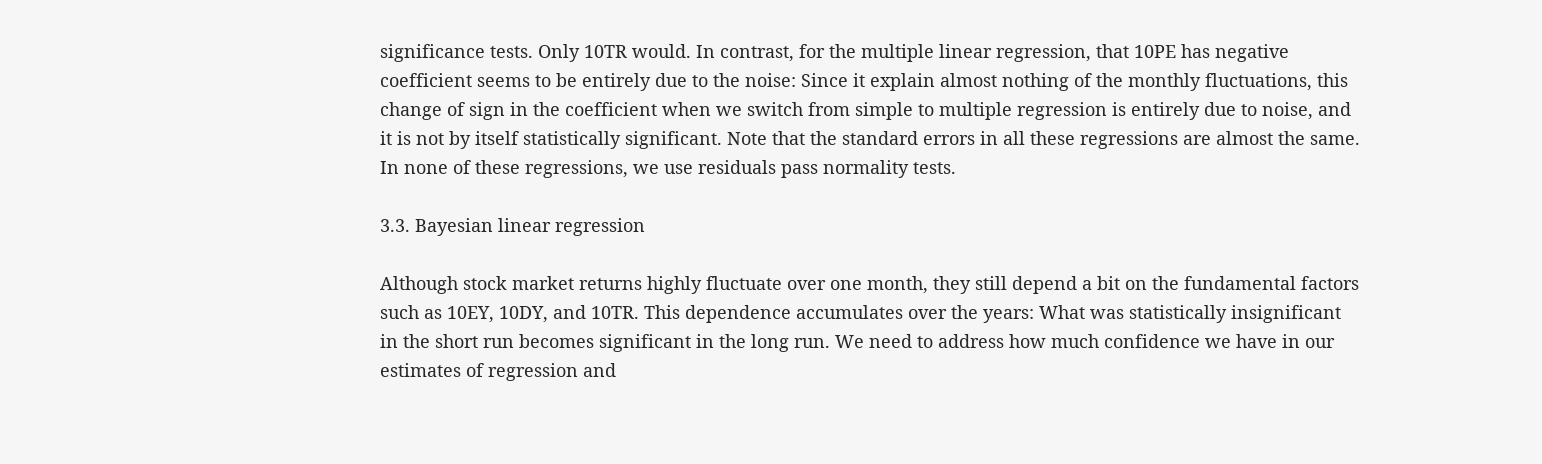significance tests. Only 10TR would. In contrast, for the multiple linear regression, that 10PE has negative coefficient seems to be entirely due to the noise: Since it explain almost nothing of the monthly fluctuations, this change of sign in the coefficient when we switch from simple to multiple regression is entirely due to noise, and it is not by itself statistically significant. Note that the standard errors in all these regressions are almost the same. In none of these regressions, we use residuals pass normality tests.

3.3. Bayesian linear regression

Although stock market returns highly fluctuate over one month, they still depend a bit on the fundamental factors such as 10EY, 10DY, and 10TR. This dependence accumulates over the years: What was statistically insignificant in the short run becomes significant in the long run. We need to address how much confidence we have in our estimates of regression and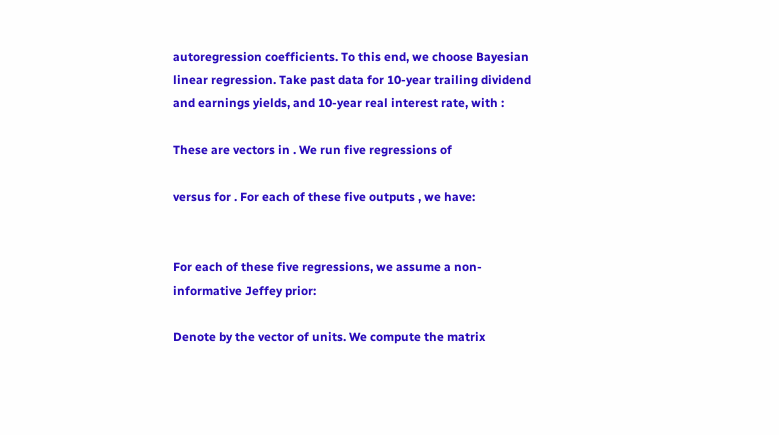autoregression coefficients. To this end, we choose Bayesian linear regression. Take past data for 10-year trailing dividend and earnings yields, and 10-year real interest rate, with :

These are vectors in . We run five regressions of

versus for . For each of these five outputs , we have:


For each of these five regressions, we assume a non-informative Jeffey prior:

Denote by the vector of units. We compute the matrix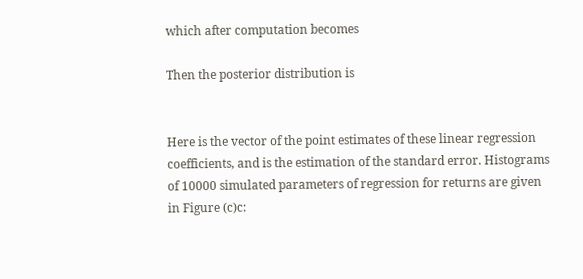which after computation becomes

Then the posterior distribution is


Here is the vector of the point estimates of these linear regression coefficients, and is the estimation of the standard error. Histograms of 10000 simulated parameters of regression for returns are given in Figure (c)c: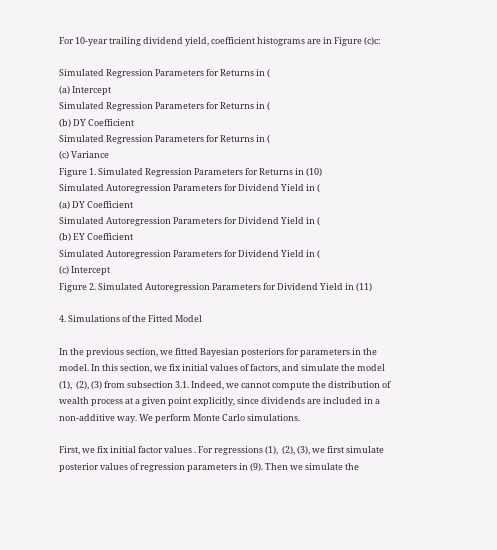For 10-year trailing dividend yield, coefficient histograms are in Figure (c)c:

Simulated Regression Parameters for Returns in (
(a) Intercept
Simulated Regression Parameters for Returns in (
(b) DY Coefficient
Simulated Regression Parameters for Returns in (
(c) Variance
Figure 1. Simulated Regression Parameters for Returns in (10)
Simulated Autoregression Parameters for Dividend Yield in (
(a) DY Coefficient
Simulated Autoregression Parameters for Dividend Yield in (
(b) EY Coefficient
Simulated Autoregression Parameters for Dividend Yield in (
(c) Intercept
Figure 2. Simulated Autoregression Parameters for Dividend Yield in (11)

4. Simulations of the Fitted Model

In the previous section, we fitted Bayesian posteriors for parameters in the model. In this section, we fix initial values of factors, and simulate the model (1),  (2), (3) from subsection 3.1. Indeed, we cannot compute the distribution of wealth process at a given point explicitly, since dividends are included in a non-additive way. We perform Monte Carlo simulations.

First, we fix initial factor values . For regressions (1),  (2), (3), we first simulate posterior values of regression parameters in (9). Then we simulate the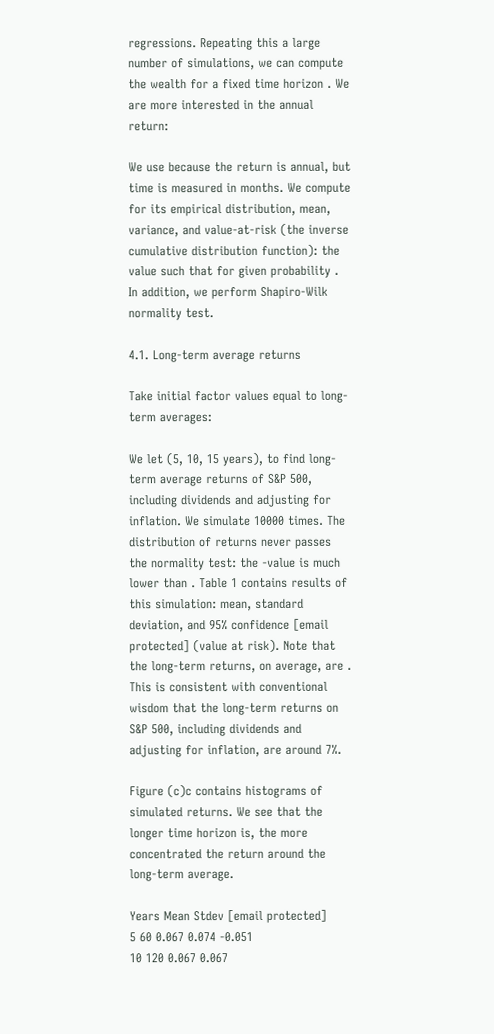regressions. Repeating this a large number of simulations, we can compute the wealth for a fixed time horizon . We are more interested in the annual return:

We use because the return is annual, but time is measured in months. We compute for its empirical distribution, mean, variance, and value-at-risk (the inverse cumulative distribution function): the value such that for given probability . In addition, we perform Shapiro-Wilk normality test.

4.1. Long-term average returns

Take initial factor values equal to long-term averages:

We let (5, 10, 15 years), to find long-term average returns of S&P 500, including dividends and adjusting for inflation. We simulate 10000 times. The distribution of returns never passes the normality test: the -value is much lower than . Table 1 contains results of this simulation: mean, standard deviation, and 95% confidence [email protected] (value at risk). Note that the long-term returns, on average, are . This is consistent with conventional wisdom that the long-term returns on S&P 500, including dividends and adjusting for inflation, are around 7%.

Figure (c)c contains histograms of simulated returns. We see that the longer time horizon is, the more concentrated the return around the long-term average.

Years Mean Stdev [email protected]
5 60 0.067 0.074 -0.051
10 120 0.067 0.067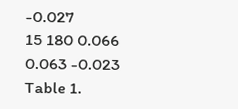-0.027
15 180 0.066 0.063 -0.023
Table 1.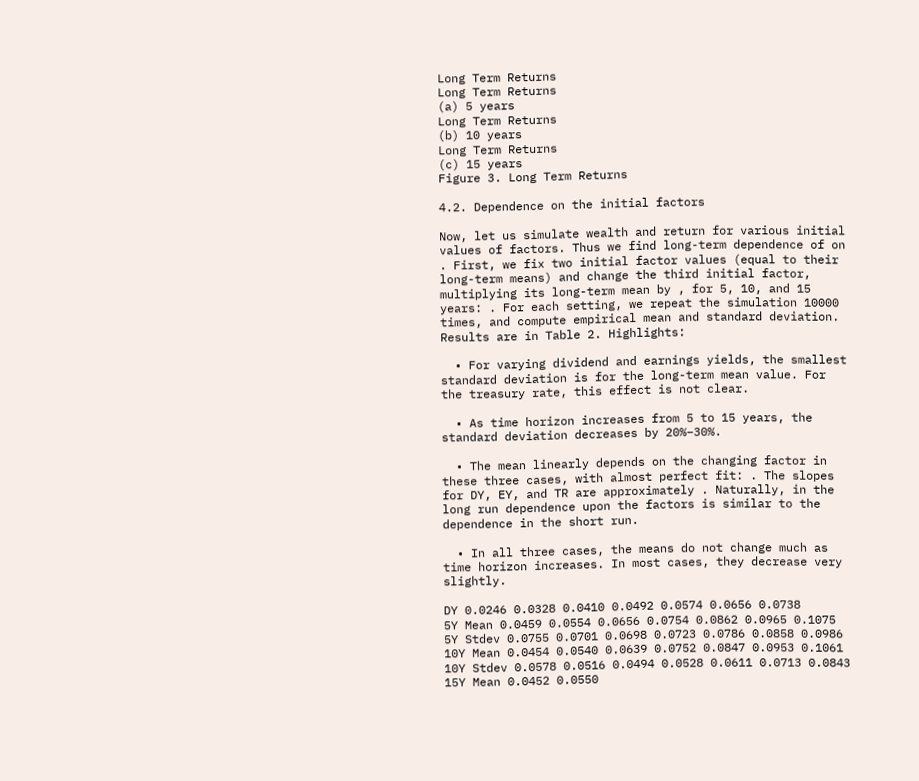Long Term Returns
Long Term Returns
(a) 5 years
Long Term Returns
(b) 10 years
Long Term Returns
(c) 15 years
Figure 3. Long Term Returns

4.2. Dependence on the initial factors

Now, let us simulate wealth and return for various initial values of factors. Thus we find long-term dependence of on . First, we fix two initial factor values (equal to their long-term means) and change the third initial factor, multiplying its long-term mean by , for 5, 10, and 15 years: . For each setting, we repeat the simulation 10000 times, and compute empirical mean and standard deviation. Results are in Table 2. Highlights:

  • For varying dividend and earnings yields, the smallest standard deviation is for the long-term mean value. For the treasury rate, this effect is not clear.

  • As time horizon increases from 5 to 15 years, the standard deviation decreases by 20%–30%.

  • The mean linearly depends on the changing factor in these three cases, with almost perfect fit: . The slopes for DY, EY, and TR are approximately . Naturally, in the long run dependence upon the factors is similar to the dependence in the short run.

  • In all three cases, the means do not change much as time horizon increases. In most cases, they decrease very slightly.

DY 0.0246 0.0328 0.0410 0.0492 0.0574 0.0656 0.0738
5Y Mean 0.0459 0.0554 0.0656 0.0754 0.0862 0.0965 0.1075
5Y Stdev 0.0755 0.0701 0.0698 0.0723 0.0786 0.0858 0.0986
10Y Mean 0.0454 0.0540 0.0639 0.0752 0.0847 0.0953 0.1061
10Y Stdev 0.0578 0.0516 0.0494 0.0528 0.0611 0.0713 0.0843
15Y Mean 0.0452 0.0550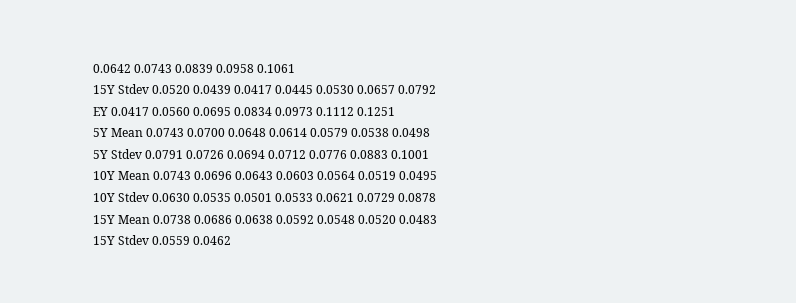0.0642 0.0743 0.0839 0.0958 0.1061
15Y Stdev 0.0520 0.0439 0.0417 0.0445 0.0530 0.0657 0.0792
EY 0.0417 0.0560 0.0695 0.0834 0.0973 0.1112 0.1251
5Y Mean 0.0743 0.0700 0.0648 0.0614 0.0579 0.0538 0.0498
5Y Stdev 0.0791 0.0726 0.0694 0.0712 0.0776 0.0883 0.1001
10Y Mean 0.0743 0.0696 0.0643 0.0603 0.0564 0.0519 0.0495
10Y Stdev 0.0630 0.0535 0.0501 0.0533 0.0621 0.0729 0.0878
15Y Mean 0.0738 0.0686 0.0638 0.0592 0.0548 0.0520 0.0483
15Y Stdev 0.0559 0.0462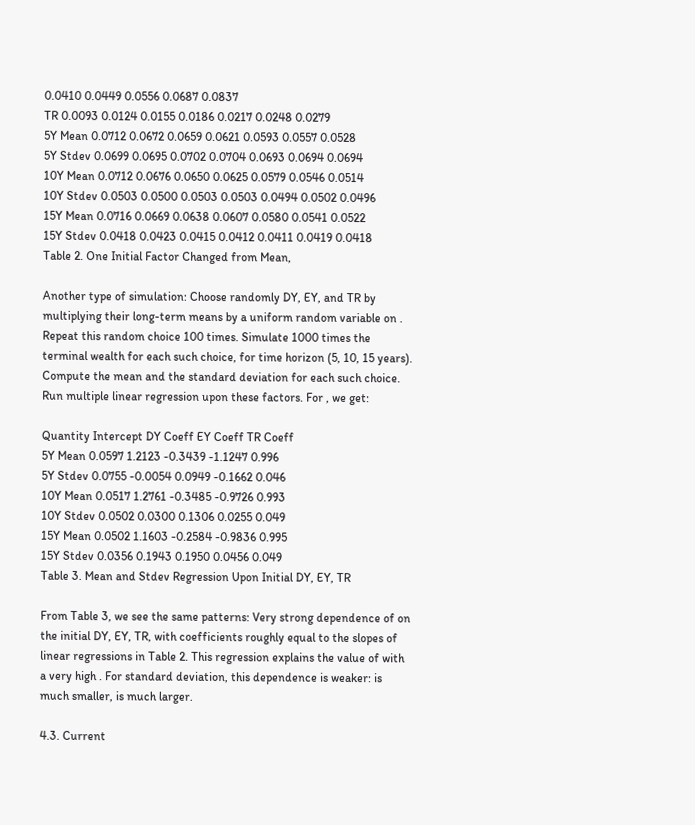0.0410 0.0449 0.0556 0.0687 0.0837
TR 0.0093 0.0124 0.0155 0.0186 0.0217 0.0248 0.0279
5Y Mean 0.0712 0.0672 0.0659 0.0621 0.0593 0.0557 0.0528
5Y Stdev 0.0699 0.0695 0.0702 0.0704 0.0693 0.0694 0.0694
10Y Mean 0.0712 0.0676 0.0650 0.0625 0.0579 0.0546 0.0514
10Y Stdev 0.0503 0.0500 0.0503 0.0503 0.0494 0.0502 0.0496
15Y Mean 0.0716 0.0669 0.0638 0.0607 0.0580 0.0541 0.0522
15Y Stdev 0.0418 0.0423 0.0415 0.0412 0.0411 0.0419 0.0418
Table 2. One Initial Factor Changed from Mean,

Another type of simulation: Choose randomly DY, EY, and TR by multiplying their long-term means by a uniform random variable on . Repeat this random choice 100 times. Simulate 1000 times the terminal wealth for each such choice, for time horizon (5, 10, 15 years). Compute the mean and the standard deviation for each such choice. Run multiple linear regression upon these factors. For , we get:

Quantity Intercept DY Coeff EY Coeff TR Coeff
5Y Mean 0.0597 1.2123 -0.3439 -1.1247 0.996
5Y Stdev 0.0755 -0.0054 0.0949 -0.1662 0.046
10Y Mean 0.0517 1.2761 -0.3485 -0.9726 0.993
10Y Stdev 0.0502 0.0300 0.1306 0.0255 0.049
15Y Mean 0.0502 1.1603 -0.2584 -0.9836 0.995
15Y Stdev 0.0356 0.1943 0.1950 0.0456 0.049
Table 3. Mean and Stdev Regression Upon Initial DY, EY, TR

From Table 3, we see the same patterns: Very strong dependence of on the initial DY, EY, TR, with coefficients roughly equal to the slopes of linear regressions in Table 2. This regression explains the value of with a very high . For standard deviation, this dependence is weaker: is much smaller, is much larger.

4.3. Current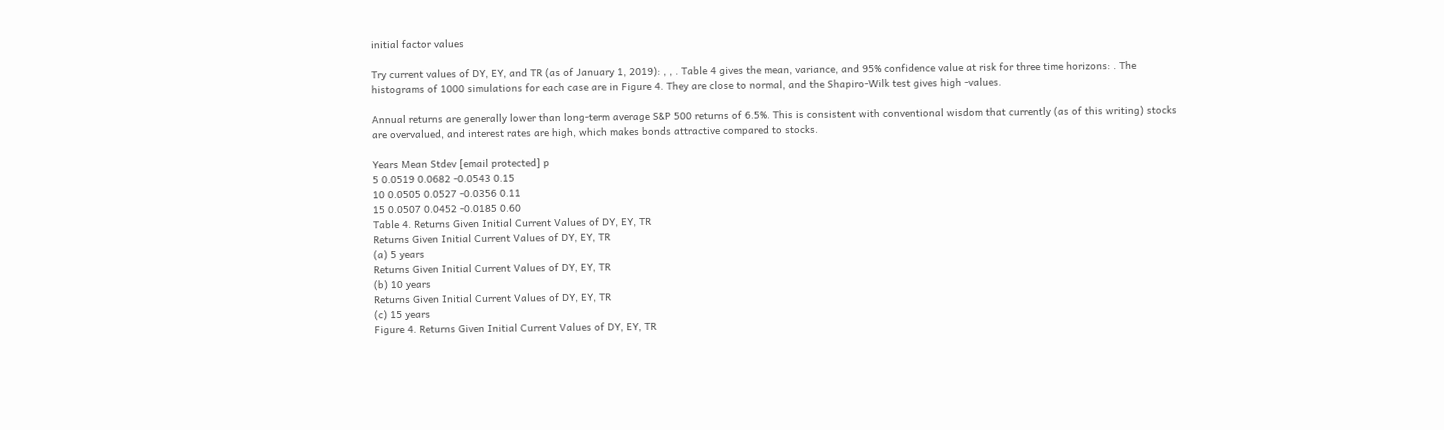initial factor values

Try current values of DY, EY, and TR (as of January 1, 2019): , , . Table 4 gives the mean, variance, and 95% confidence value at risk for three time horizons: . The histograms of 1000 simulations for each case are in Figure 4. They are close to normal, and the Shapiro-Wilk test gives high -values.

Annual returns are generally lower than long-term average S&P 500 returns of 6.5%. This is consistent with conventional wisdom that currently (as of this writing) stocks are overvalued, and interest rates are high, which makes bonds attractive compared to stocks.

Years Mean Stdev [email protected] p
5 0.0519 0.0682 -0.0543 0.15
10 0.0505 0.0527 -0.0356 0.11
15 0.0507 0.0452 -0.0185 0.60
Table 4. Returns Given Initial Current Values of DY, EY, TR
Returns Given Initial Current Values of DY, EY, TR
(a) 5 years
Returns Given Initial Current Values of DY, EY, TR
(b) 10 years
Returns Given Initial Current Values of DY, EY, TR
(c) 15 years
Figure 4. Returns Given Initial Current Values of DY, EY, TR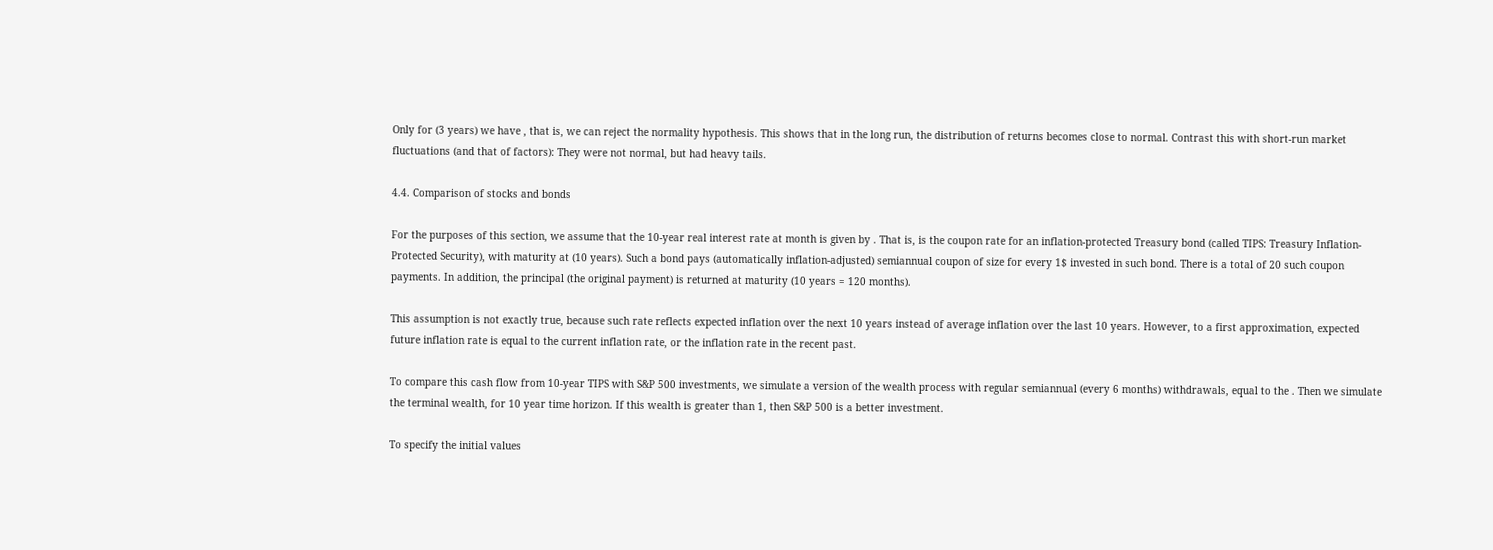Only for (3 years) we have , that is, we can reject the normality hypothesis. This shows that in the long run, the distribution of returns becomes close to normal. Contrast this with short-run market fluctuations (and that of factors): They were not normal, but had heavy tails.

4.4. Comparison of stocks and bonds

For the purposes of this section, we assume that the 10-year real interest rate at month is given by . That is, is the coupon rate for an inflation-protected Treasury bond (called TIPS: Treasury Inflation-Protected Security), with maturity at (10 years). Such a bond pays (automatically inflation-adjusted) semiannual coupon of size for every 1$ invested in such bond. There is a total of 20 such coupon payments. In addition, the principal (the original payment) is returned at maturity (10 years = 120 months).

This assumption is not exactly true, because such rate reflects expected inflation over the next 10 years instead of average inflation over the last 10 years. However, to a first approximation, expected future inflation rate is equal to the current inflation rate, or the inflation rate in the recent past.

To compare this cash flow from 10-year TIPS with S&P 500 investments, we simulate a version of the wealth process with regular semiannual (every 6 months) withdrawals, equal to the . Then we simulate the terminal wealth, for 10 year time horizon. If this wealth is greater than 1, then S&P 500 is a better investment.

To specify the initial values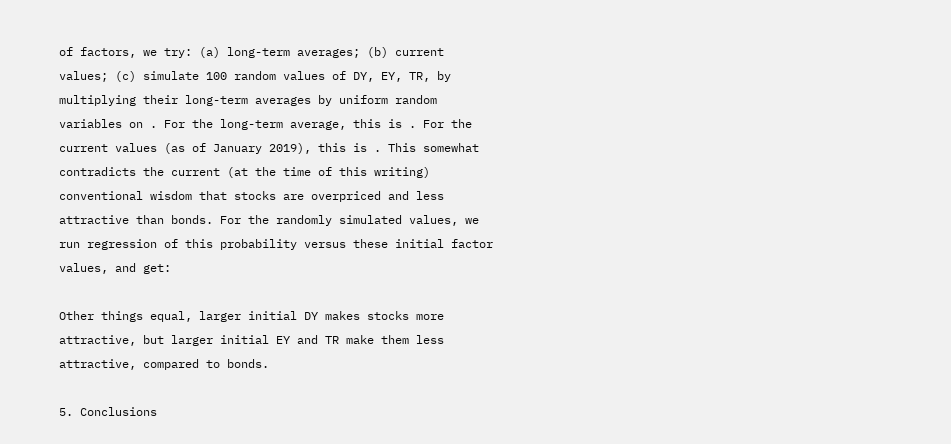of factors, we try: (a) long-term averages; (b) current values; (c) simulate 100 random values of DY, EY, TR, by multiplying their long-term averages by uniform random variables on . For the long-term average, this is . For the current values (as of January 2019), this is . This somewhat contradicts the current (at the time of this writing) conventional wisdom that stocks are overpriced and less attractive than bonds. For the randomly simulated values, we run regression of this probability versus these initial factor values, and get:

Other things equal, larger initial DY makes stocks more attractive, but larger initial EY and TR make them less attractive, compared to bonds.

5. Conclusions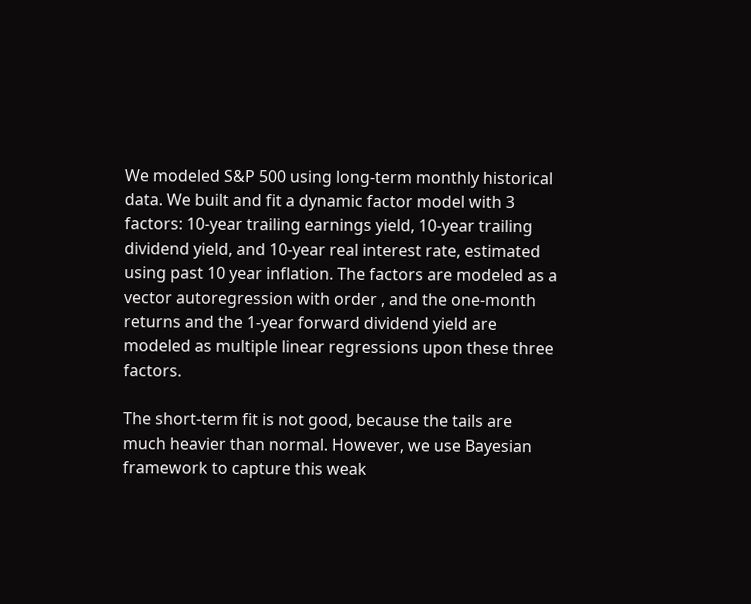We modeled S&P 500 using long-term monthly historical data. We built and fit a dynamic factor model with 3 factors: 10-year trailing earnings yield, 10-year trailing dividend yield, and 10-year real interest rate, estimated using past 10 year inflation. The factors are modeled as a vector autoregression with order , and the one-month returns and the 1-year forward dividend yield are modeled as multiple linear regressions upon these three factors.

The short-term fit is not good, because the tails are much heavier than normal. However, we use Bayesian framework to capture this weak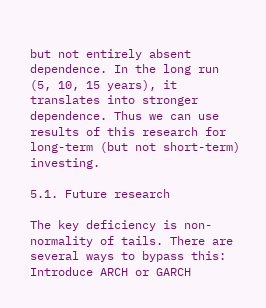but not entirely absent dependence. In the long run (5, 10, 15 years), it translates into stronger dependence. Thus we can use results of this research for long-term (but not short-term) investing.

5.1. Future research

The key deficiency is non-normality of tails. There are several ways to bypass this: Introduce ARCH or GARCH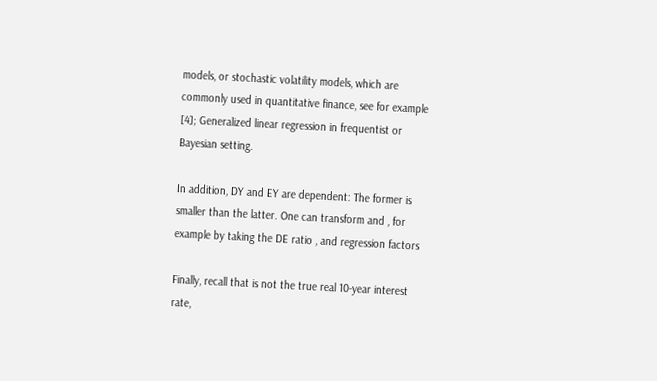models, or stochastic volatility models, which are commonly used in quantitative finance, see for example [4]; Generalized linear regression in frequentist or Bayesian setting.

In addition, DY and EY are dependent: The former is smaller than the latter. One can transform and , for example by taking the DE ratio , and regression factors

Finally, recall that is not the true real 10-year interest rate,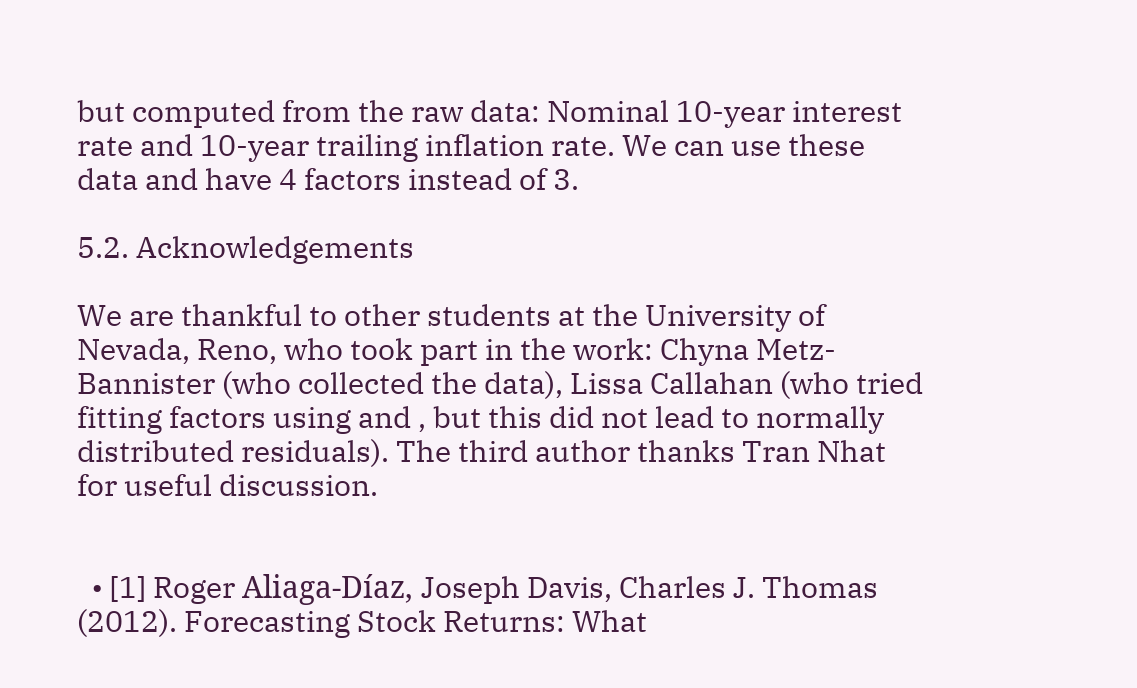but computed from the raw data: Nominal 10-year interest rate and 10-year trailing inflation rate. We can use these data and have 4 factors instead of 3.

5.2. Acknowledgements

We are thankful to other students at the University of Nevada, Reno, who took part in the work: Chyna Metz-Bannister (who collected the data), Lissa Callahan (who tried fitting factors using and , but this did not lead to normally distributed residuals). The third author thanks Tran Nhat for useful discussion.


  • [1] Roger Aliaga-Díaz, Joseph Davis, Charles J. Thomas (2012). Forecasting Stock Returns: What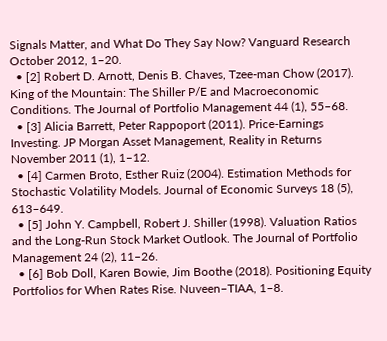Signals Matter, and What Do They Say Now? Vanguard Research October 2012, 1–20.
  • [2] Robert D. Arnott, Denis B. Chaves, Tzee-man Chow (2017). King of the Mountain: The Shiller P/E and Macroeconomic Conditions. The Journal of Portfolio Management 44 (1), 55–68.
  • [3] Alicia Barrett, Peter Rappoport (2011). Price-Earnings Investing. JP Morgan Asset Management, Reality in Returns November 2011 (1), 1–12.
  • [4] Carmen Broto, Esther Ruiz (2004). Estimation Methods for Stochastic Volatility Models. Journal of Economic Surveys 18 (5), 613–649.
  • [5] John Y. Campbell, Robert J. Shiller (1998). Valuation Ratios and the Long-Run Stock Market Outlook. The Journal of Portfolio Management 24 (2), 11–26.
  • [6] Bob Doll, Karen Bowie, Jim Boothe (2018). Positioning Equity Portfolios for When Rates Rise. Nuveen–TIAA, 1–8.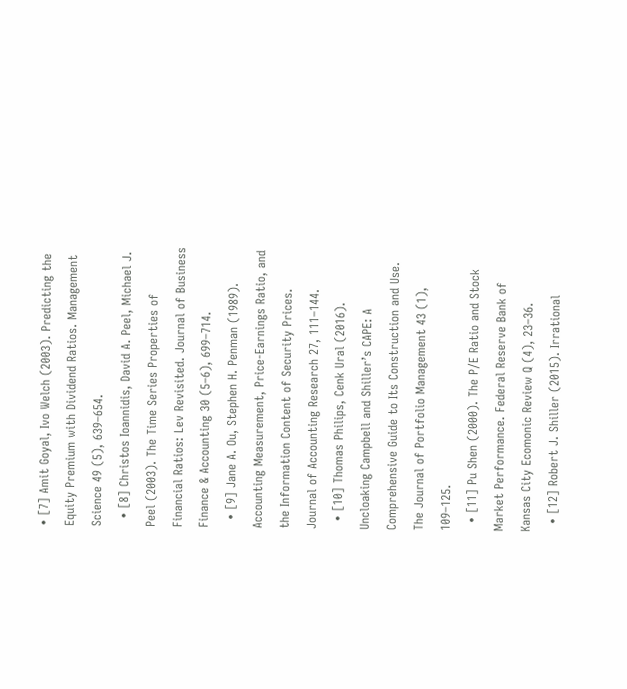• [7] Amit Goyal, Ivo Welch (2003). Predicting the Equity Premium with Dividend Ratios. Management Science 49 (5), 639–654.
  • [8] Christos Ioannidis, David A. Peel, Michael J. Peel (2003). The Time Series Properties of Financial Ratios: Lev Revisited. Journal of Business Finance & Accounting 30 (5–6), 699–714.
  • [9] Jane A. Ou, Stephen H. Penman (1989). Accounting Measurement, Price-Earnings Ratio, and the Information Content of Security Prices. Journal of Accounting Research 27, 111–144.
  • [10] Thomas Philips, Cenk Ural (2016). Uncloaking Campbell and Shiller’s CAPE: A Comprehensive Guide to Its Construction and Use. The Journal of Portfolio Management 43 (1), 109–125.
  • [11] Pu Shen (2000). The P/E Ratio and Stock Market Performance. Federal Reserve Bank of Kansas City Ecomonic Review Q (4), 23–36.
  • [12] Robert J. Shiller (2015). Irrational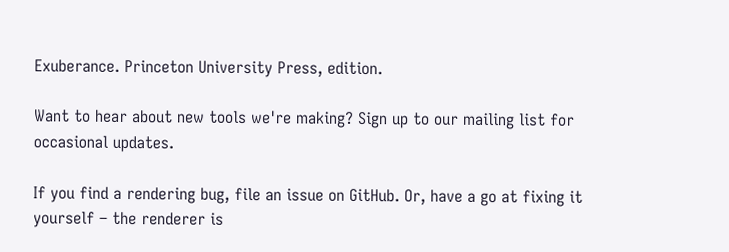Exuberance. Princeton University Press, edition.

Want to hear about new tools we're making? Sign up to our mailing list for occasional updates.

If you find a rendering bug, file an issue on GitHub. Or, have a go at fixing it yourself – the renderer is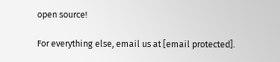open source!

For everything else, email us at [email protected].